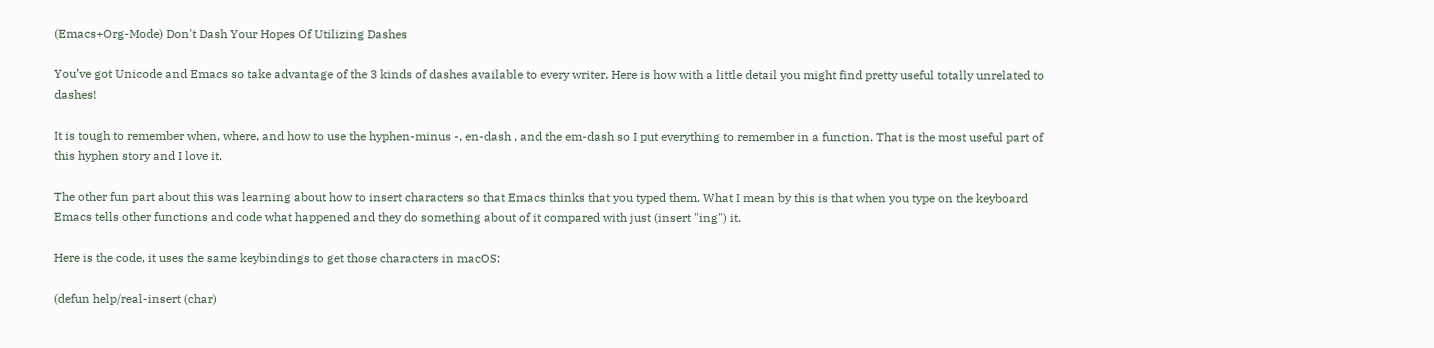(Emacs+Org-Mode) Don't Dash Your Hopes Of Utilizing Dashes

You’ve got Unicode and Emacs so take advantage of the 3 kinds of dashes available to every writer. Here is how with a little detail you might find pretty useful totally unrelated to dashes!

It is tough to remember when, where, and how to use the hyphen-minus -, en-dash , and the em-dash so I put everything to remember in a function. That is the most useful part of this hyphen story and I love it.

The other fun part about this was learning about how to insert characters so that Emacs thinks that you typed them. What I mean by this is that when you type on the keyboard Emacs tells other functions and code what happened and they do something about of it compared with just (insert "ing") it.

Here is the code, it uses the same keybindings to get those characters in macOS:

(defun help/real-insert (char)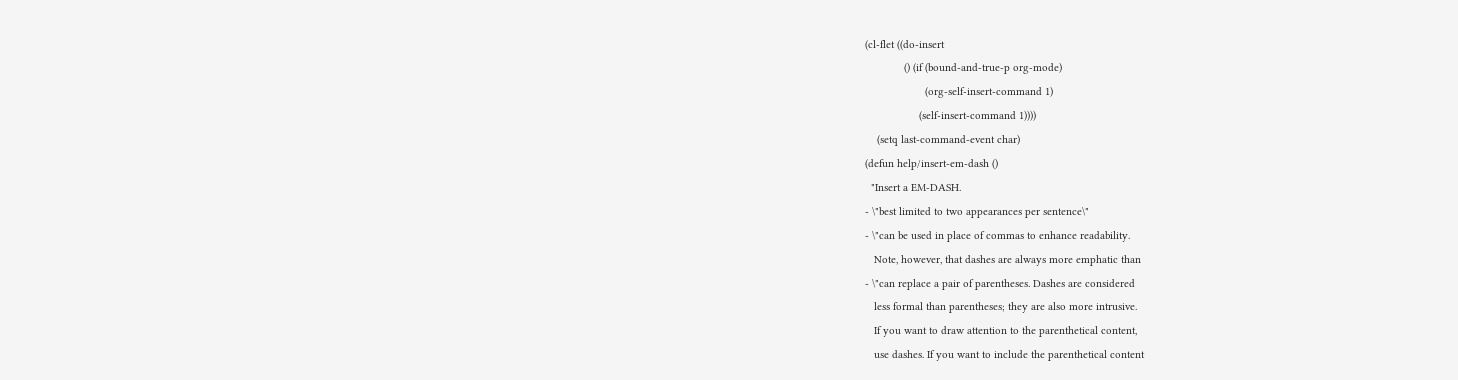(cl-flet ((do-insert
             () (if (bound-and-true-p org-mode)
                    (org-self-insert-command 1)
                  (self-insert-command 1))))
    (setq last-command-event char)
(defun help/insert-em-dash ()
  "Insert a EM-DASH.
- \"best limited to two appearances per sentence\"
- \"can be used in place of commas to enhance readability.
   Note, however, that dashes are always more emphatic than
- \"can replace a pair of parentheses. Dashes are considered
   less formal than parentheses; they are also more intrusive.
   If you want to draw attention to the parenthetical content,
   use dashes. If you want to include the parenthetical content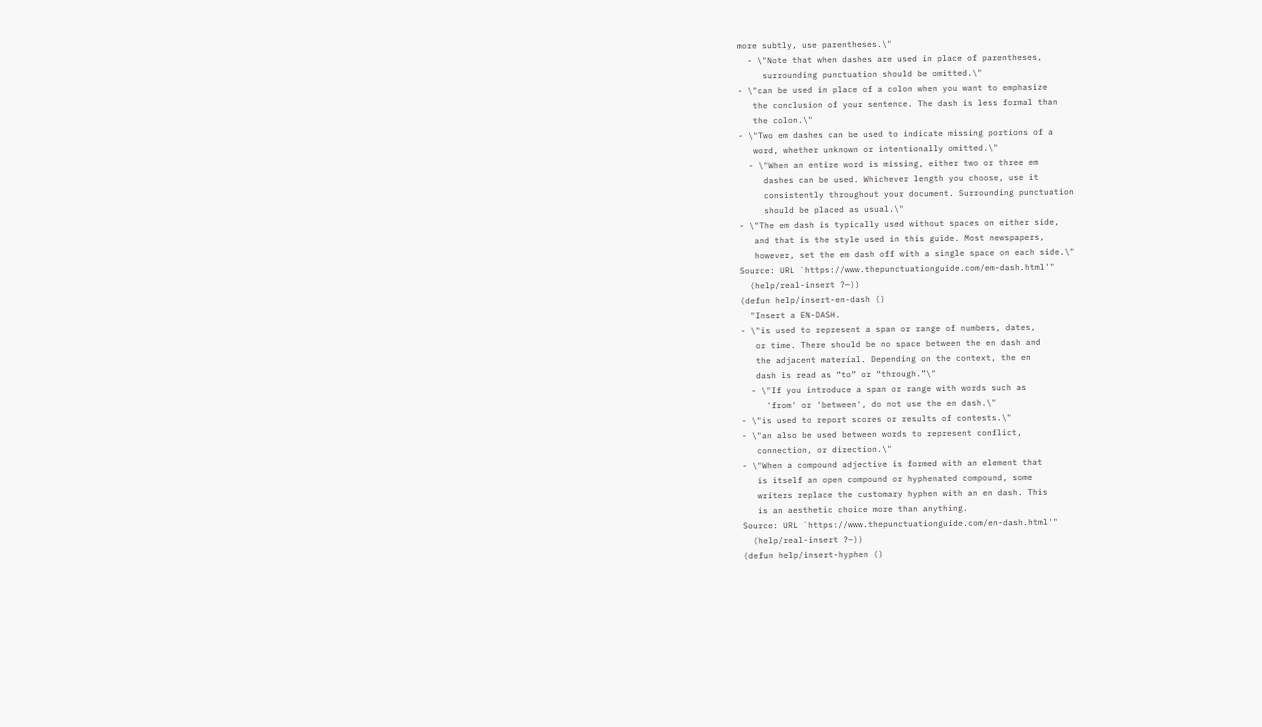more subtly, use parentheses.\"
  - \"Note that when dashes are used in place of parentheses,
     surrounding punctuation should be omitted.\"
- \"can be used in place of a colon when you want to emphasize
   the conclusion of your sentence. The dash is less formal than
   the colon.\"
- \"Two em dashes can be used to indicate missing portions of a
   word, whether unknown or intentionally omitted.\"
  - \"When an entire word is missing, either two or three em
     dashes can be used. Whichever length you choose, use it
     consistently throughout your document. Surrounding punctuation
     should be placed as usual.\"
- \"The em dash is typically used without spaces on either side,
   and that is the style used in this guide. Most newspapers,
   however, set the em dash off with a single space on each side.\"
Source: URL `https://www.thepunctuationguide.com/em-dash.html'"
  (help/real-insert ?—))
(defun help/insert-en-dash ()
  "Insert a EN-DASH.
- \"is used to represent a span or range of numbers, dates,
   or time. There should be no space between the en dash and
   the adjacent material. Depending on the context, the en
   dash is read as “to” or “through.”\"
  - \"If you introduce a span or range with words such as
     'from' or 'between', do not use the en dash.\"
- \"is used to report scores or results of contests.\"
- \"an also be used between words to represent conflict,
   connection, or direction.\"
- \"When a compound adjective is formed with an element that
   is itself an open compound or hyphenated compound, some
   writers replace the customary hyphen with an en dash. This
   is an aesthetic choice more than anything.
Source: URL `https://www.thepunctuationguide.com/en-dash.html'"
  (help/real-insert ?–))
(defun help/insert-hyphen ()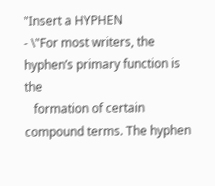"Insert a HYPHEN
- \"For most writers, the hyphen’s primary function is the
   formation of certain compound terms. The hyphen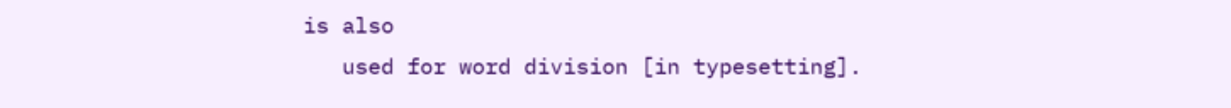is also
   used for word division [in typesetting].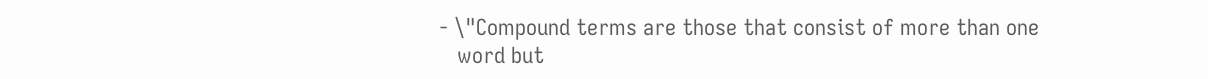- \"Compound terms are those that consist of more than one
   word but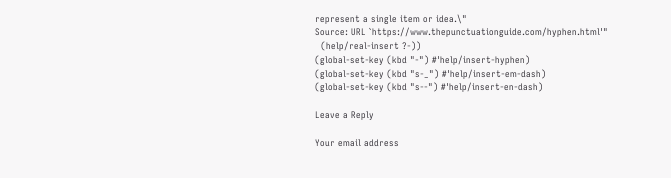represent a single item or idea.\"
Source: URL `https://www.thepunctuationguide.com/hyphen.html'"
  (help/real-insert ?-))
(global-set-key (kbd "-") #'help/insert-hyphen)
(global-set-key (kbd "s-_") #'help/insert-em-dash)
(global-set-key (kbd "s--") #'help/insert-en-dash)

Leave a Reply

Your email address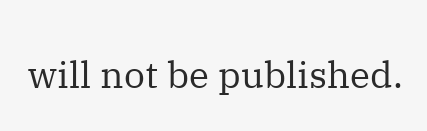will not be published.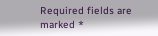Required fields are marked *